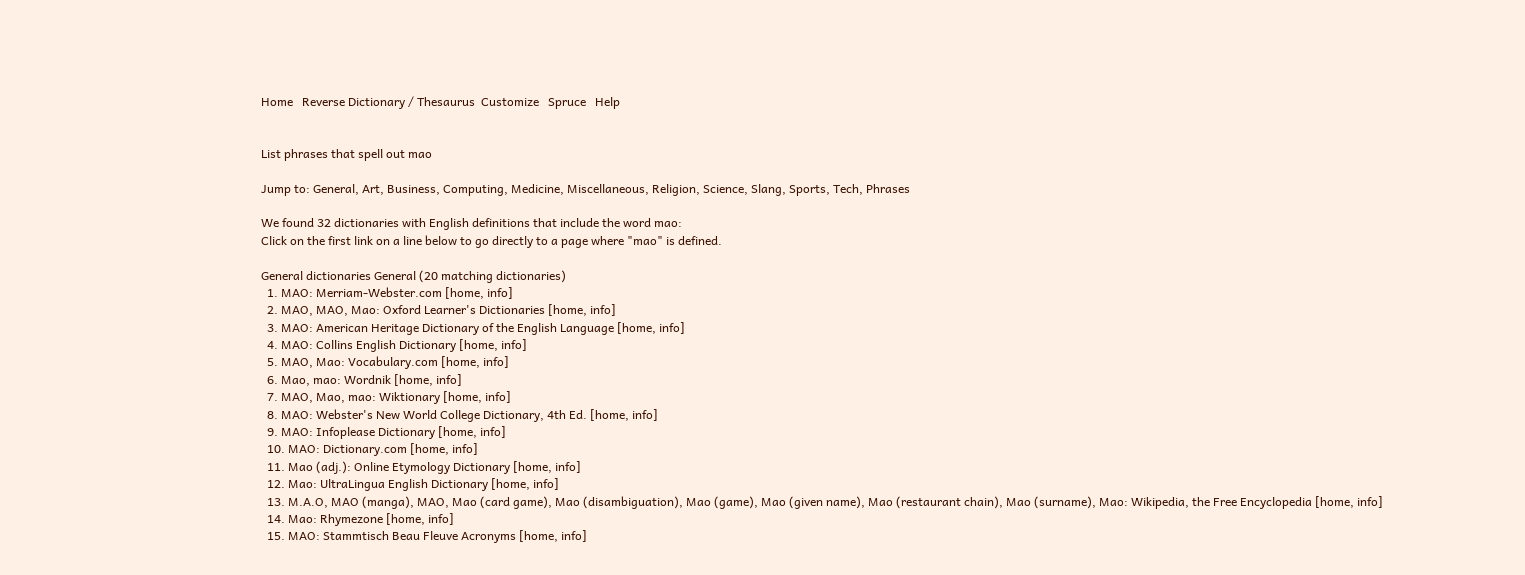Home   Reverse Dictionary / Thesaurus  Customize   Spruce   Help


List phrases that spell out mao

Jump to: General, Art, Business, Computing, Medicine, Miscellaneous, Religion, Science, Slang, Sports, Tech, Phrases

We found 32 dictionaries with English definitions that include the word mao:
Click on the first link on a line below to go directly to a page where "mao" is defined.

General dictionaries General (20 matching dictionaries)
  1. MAO: Merriam-Webster.com [home, info]
  2. MAO, MAO, Mao: Oxford Learner's Dictionaries [home, info]
  3. MAO: American Heritage Dictionary of the English Language [home, info]
  4. MAO: Collins English Dictionary [home, info]
  5. MAO, Mao: Vocabulary.com [home, info]
  6. Mao, mao: Wordnik [home, info]
  7. MAO, Mao, mao: Wiktionary [home, info]
  8. MAO: Webster's New World College Dictionary, 4th Ed. [home, info]
  9. MAO: Infoplease Dictionary [home, info]
  10. MAO: Dictionary.com [home, info]
  11. Mao (adj.): Online Etymology Dictionary [home, info]
  12. Mao: UltraLingua English Dictionary [home, info]
  13. M.A.O, MAO (manga), MAO, Mao (card game), Mao (disambiguation), Mao (game), Mao (given name), Mao (restaurant chain), Mao (surname), Mao: Wikipedia, the Free Encyclopedia [home, info]
  14. Mao: Rhymezone [home, info]
  15. MAO: Stammtisch Beau Fleuve Acronyms [home, info]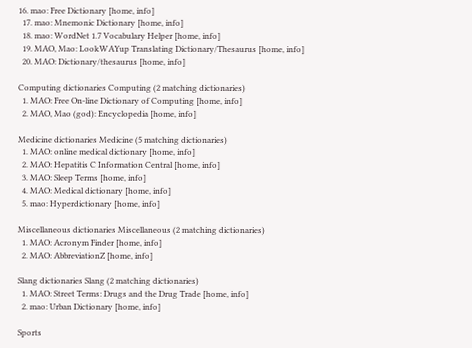16. mao: Free Dictionary [home, info]
  17. mao: Mnemonic Dictionary [home, info]
  18. mao: WordNet 1.7 Vocabulary Helper [home, info]
  19. MAO, Mao: LookWAYup Translating Dictionary/Thesaurus [home, info]
  20. MAO: Dictionary/thesaurus [home, info]

Computing dictionaries Computing (2 matching dictionaries)
  1. MAO: Free On-line Dictionary of Computing [home, info]
  2. MAO, Mao (god): Encyclopedia [home, info]

Medicine dictionaries Medicine (5 matching dictionaries)
  1. MAO: online medical dictionary [home, info]
  2. MAO: Hepatitis C Information Central [home, info]
  3. MAO: Sleep Terms [home, info]
  4. MAO: Medical dictionary [home, info]
  5. mao: Hyperdictionary [home, info]

Miscellaneous dictionaries Miscellaneous (2 matching dictionaries)
  1. MAO: Acronym Finder [home, info]
  2. MAO: AbbreviationZ [home, info]

Slang dictionaries Slang (2 matching dictionaries)
  1. MAO: Street Terms: Drugs and the Drug Trade [home, info]
  2. mao: Urban Dictionary [home, info]

Sports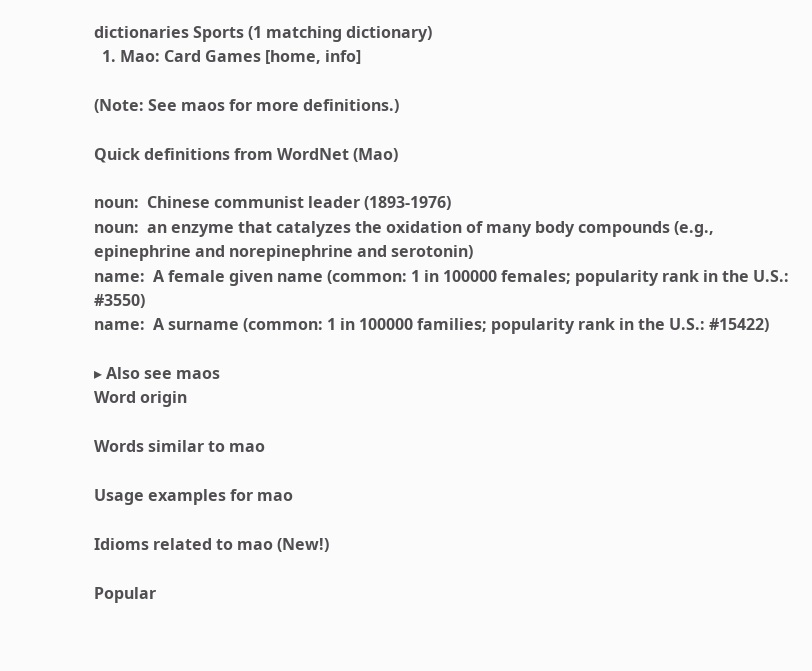dictionaries Sports (1 matching dictionary)
  1. Mao: Card Games [home, info]

(Note: See maos for more definitions.)

Quick definitions from WordNet (Mao)

noun:  Chinese communist leader (1893-1976)
noun:  an enzyme that catalyzes the oxidation of many body compounds (e.g., epinephrine and norepinephrine and serotonin)
name:  A female given name (common: 1 in 100000 females; popularity rank in the U.S.: #3550)
name:  A surname (common: 1 in 100000 families; popularity rank in the U.S.: #15422)

▸ Also see maos
Word origin

Words similar to mao

Usage examples for mao

Idioms related to mao (New!)

Popular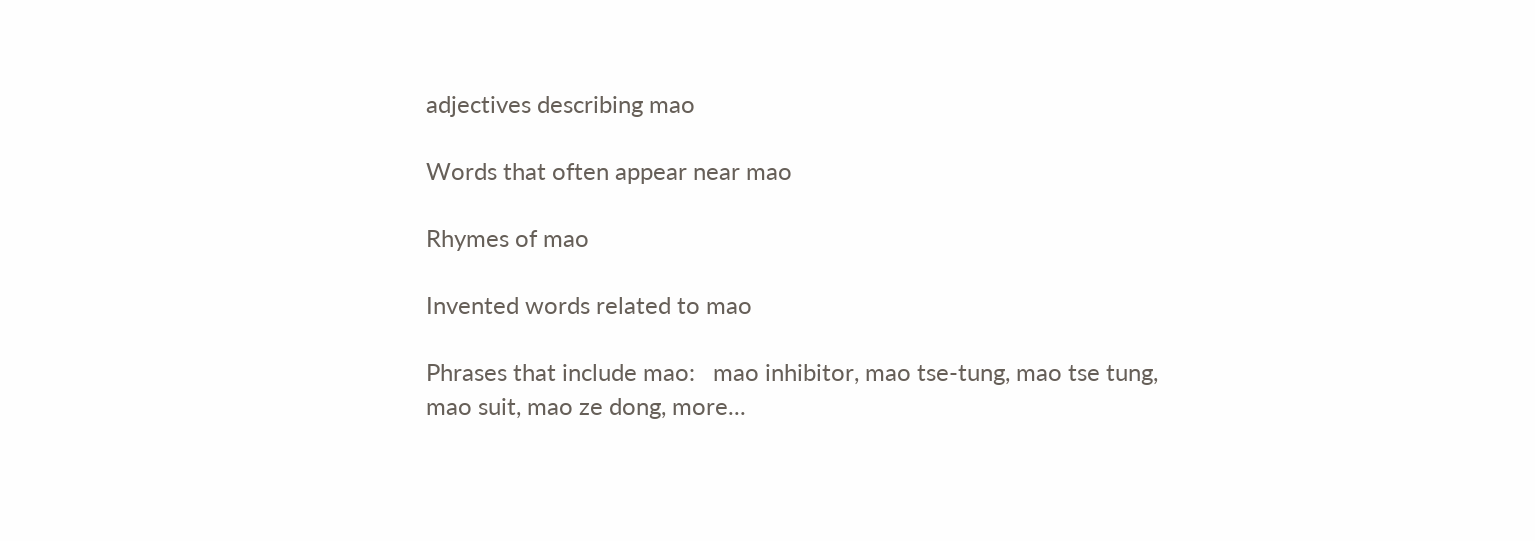adjectives describing mao

Words that often appear near mao

Rhymes of mao

Invented words related to mao

Phrases that include mao:   mao inhibitor, mao tse-tung, mao tse tung, mao suit, mao ze dong, more...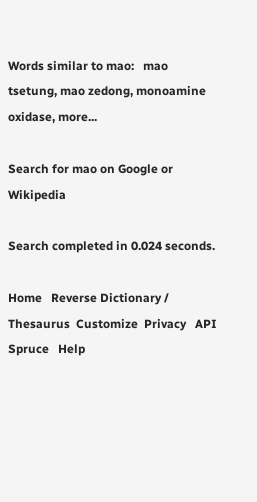Words similar to mao:   mao tsetung, mao zedong, monoamine oxidase, more...

Search for mao on Google or Wikipedia

Search completed in 0.024 seconds.

Home   Reverse Dictionary / Thesaurus  Customize  Privacy   API   Spruce   Help